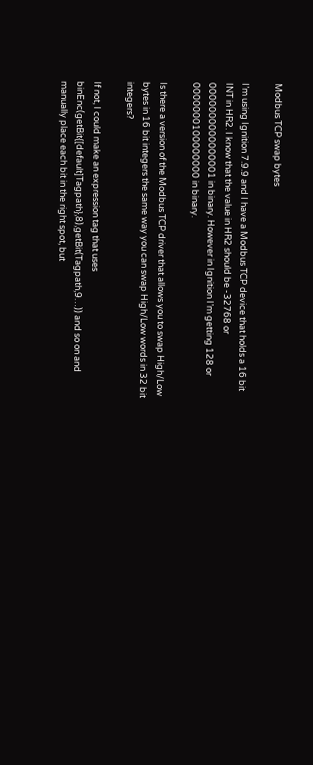Modbus TCP swap bytes

I’m using Ignition 7.9.9 and I have a Modbus TCP device that holds a 16 bit INT in HR2. I know that the value in HR2 should be -32768 or 0000000000000001 in binary. However in Ignition I’m getting 128 or 0000000100000000 in binary.

Is there a version of the Modbus TCP driver that allows you to swap High/Low bytes in 16 bit integers the same way you can swap High/Low words in 32 bit integers?

If not, I could make an expression tag that uses binEnc(getBit{[default]Tagpath},8),getBit(Tagpath,9…)) and so on and manually place each bit in the right spot, but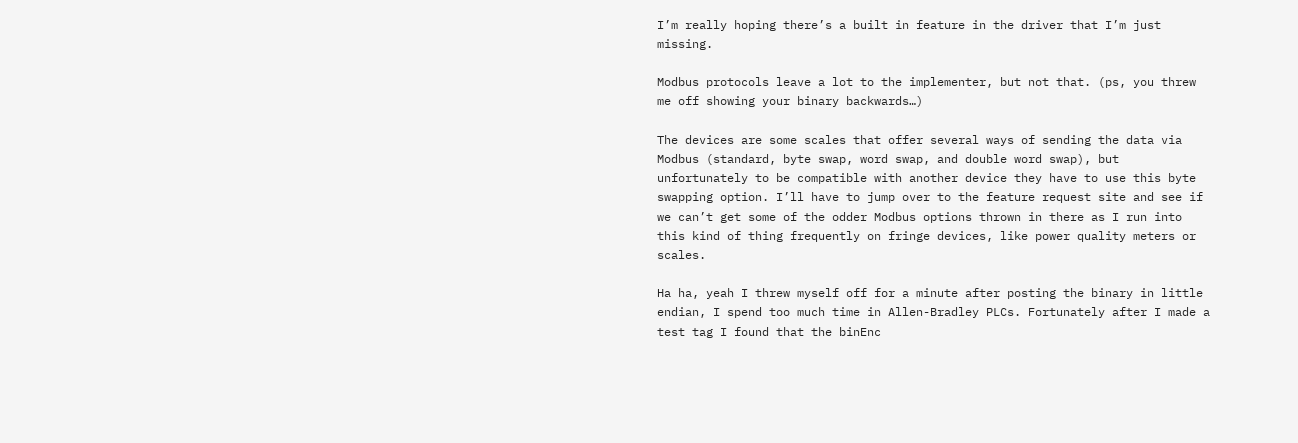I’m really hoping there’s a built in feature in the driver that I’m just missing.

Modbus protocols leave a lot to the implementer, but not that. (ps, you threw me off showing your binary backwards…)

The devices are some scales that offer several ways of sending the data via Modbus (standard, byte swap, word swap, and double word swap), but unfortunately to be compatible with another device they have to use this byte swapping option. I’ll have to jump over to the feature request site and see if we can’t get some of the odder Modbus options thrown in there as I run into this kind of thing frequently on fringe devices, like power quality meters or scales.

Ha ha, yeah I threw myself off for a minute after posting the binary in little endian, I spend too much time in Allen-Bradley PLCs. Fortunately after I made a test tag I found that the binEnc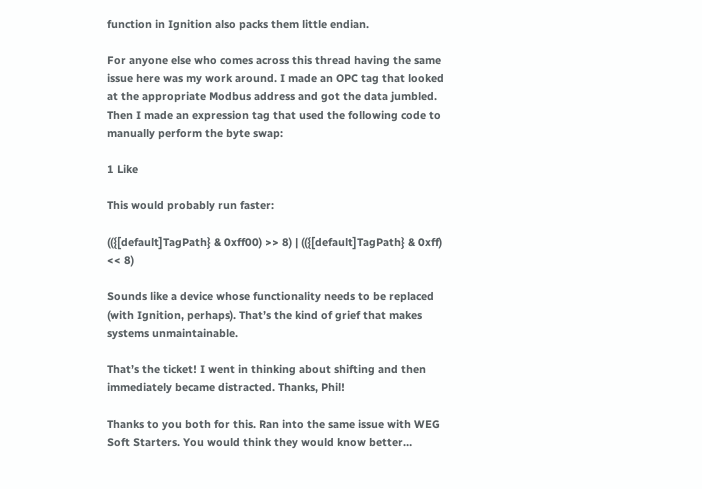function in Ignition also packs them little endian.

For anyone else who comes across this thread having the same issue here was my work around. I made an OPC tag that looked at the appropriate Modbus address and got the data jumbled. Then I made an expression tag that used the following code to manually perform the byte swap:

1 Like

This would probably run faster:

(({[default]TagPath} & 0xff00) >> 8) | (({[default]TagPath} & 0xff) << 8)

Sounds like a device whose functionality needs to be replaced (with Ignition, perhaps). That’s the kind of grief that makes systems unmaintainable.

That’s the ticket! I went in thinking about shifting and then immediately became distracted. Thanks, Phil!

Thanks to you both for this. Ran into the same issue with WEG Soft Starters. You would think they would know better…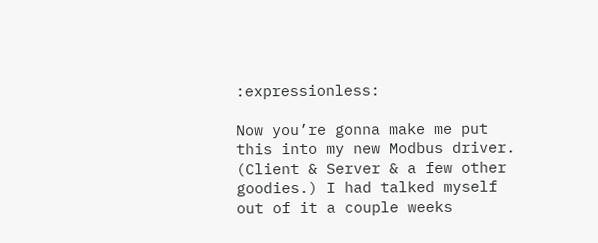:expressionless:

Now you’re gonna make me put this into my new Modbus driver. (Client & Server & a few other goodies.) I had talked myself out of it a couple weeks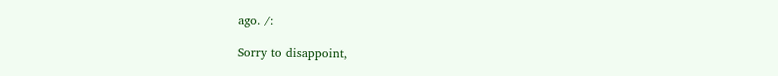ago. /:

Sorry to disappoint,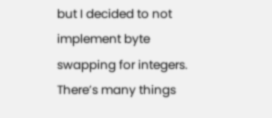but I decided to not implement byte swapping for integers. There’s many things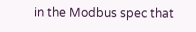in the Modbus spec that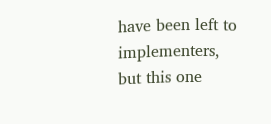have been left to implementers, but this one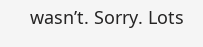wasn’t. Sorry. Lots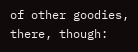of other goodies, there, though: